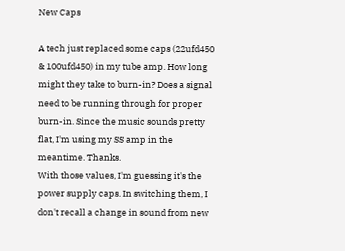New Caps

A tech just replaced some caps (22ufd450 & 100ufd450) in my tube amp. How long might they take to burn-in? Does a signal need to be running through for proper burn-in. Since the music sounds pretty flat, I'm using my SS amp in the meantime. Thanks.
With those values, I'm guessing it's the power supply caps. In switching them, I don't recall a change in sound from new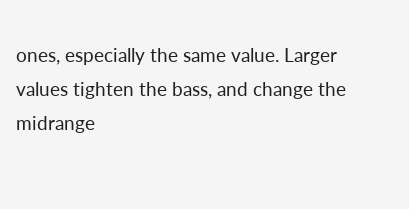ones, especially the same value. Larger values tighten the bass, and change the midrange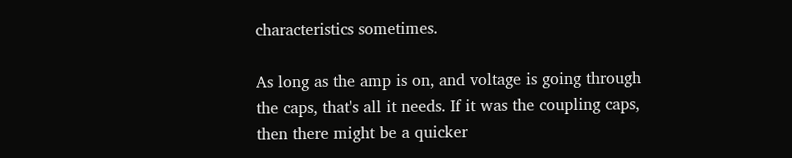characteristics sometimes.

As long as the amp is on, and voltage is going through the caps, that's all it needs. If it was the coupling caps, then there might be a quicker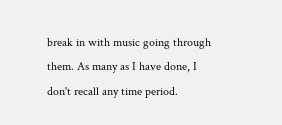break in with music going through them. As many as I have done, I don't recall any time period.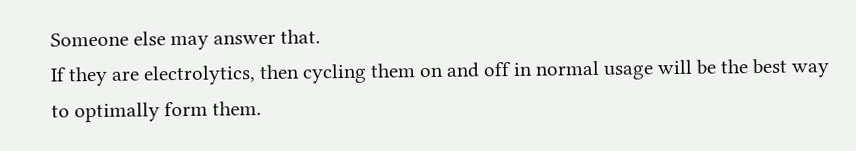Someone else may answer that.
If they are electrolytics, then cycling them on and off in normal usage will be the best way to optimally form them.